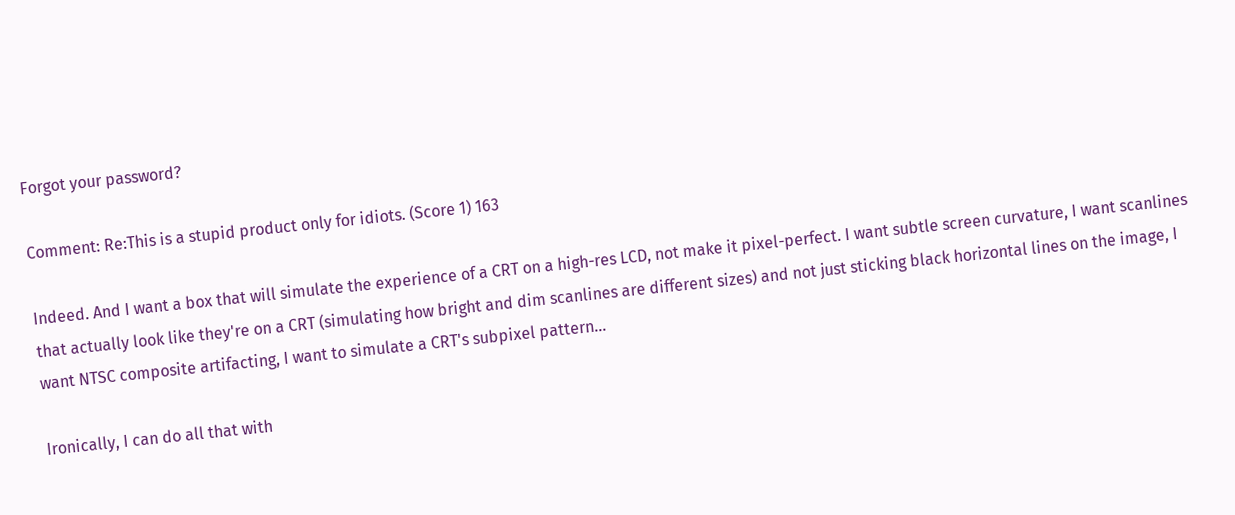Forgot your password?

Comment: Re:This is a stupid product only for idiots. (Score 1) 163

Indeed. And I want a box that will simulate the experience of a CRT on a high-res LCD, not make it pixel-perfect. I want subtle screen curvature, I want scanlines that actually look like they're on a CRT (simulating how bright and dim scanlines are different sizes) and not just sticking black horizontal lines on the image, I want NTSC composite artifacting, I want to simulate a CRT's subpixel pattern...

Ironically, I can do all that with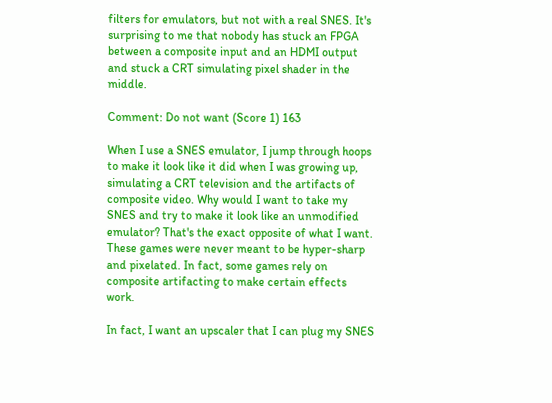filters for emulators, but not with a real SNES. It's surprising to me that nobody has stuck an FPGA between a composite input and an HDMI output and stuck a CRT simulating pixel shader in the middle.

Comment: Do not want (Score 1) 163

When I use a SNES emulator, I jump through hoops to make it look like it did when I was growing up, simulating a CRT television and the artifacts of composite video. Why would I want to take my SNES and try to make it look like an unmodified emulator? That's the exact opposite of what I want. These games were never meant to be hyper-sharp and pixelated. In fact, some games rely on composite artifacting to make certain effects work.

In fact, I want an upscaler that I can plug my SNES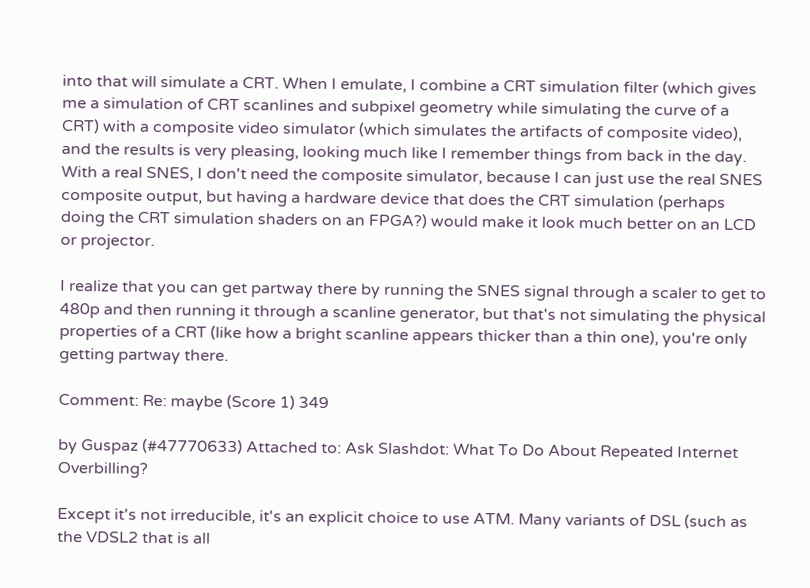into that will simulate a CRT. When I emulate, I combine a CRT simulation filter (which gives me a simulation of CRT scanlines and subpixel geometry while simulating the curve of a CRT) with a composite video simulator (which simulates the artifacts of composite video), and the results is very pleasing, looking much like I remember things from back in the day. With a real SNES, I don't need the composite simulator, because I can just use the real SNES composite output, but having a hardware device that does the CRT simulation (perhaps doing the CRT simulation shaders on an FPGA?) would make it look much better on an LCD or projector.

I realize that you can get partway there by running the SNES signal through a scaler to get to 480p and then running it through a scanline generator, but that's not simulating the physical properties of a CRT (like how a bright scanline appears thicker than a thin one), you're only getting partway there.

Comment: Re: maybe (Score 1) 349

by Guspaz (#47770633) Attached to: Ask Slashdot: What To Do About Repeated Internet Overbilling?

Except it's not irreducible, it's an explicit choice to use ATM. Many variants of DSL (such as the VDSL2 that is all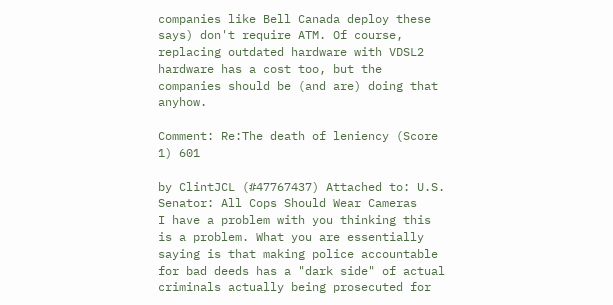companies like Bell Canada deploy these says) don't require ATM. Of course, replacing outdated hardware with VDSL2 hardware has a cost too, but the companies should be (and are) doing that anyhow.

Comment: Re:The death of leniency (Score 1) 601

by ClintJCL (#47767437) Attached to: U.S. Senator: All Cops Should Wear Cameras
I have a problem with you thinking this is a problem. What you are essentially saying is that making police accountable for bad deeds has a "dark side" of actual criminals actually being prosecuted for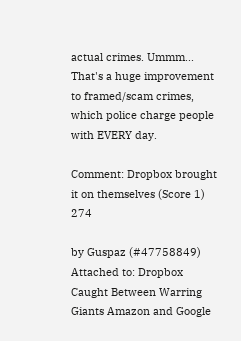actual crimes. Ummm... That's a huge improvement to framed/scam crimes, which police charge people with EVERY day.

Comment: Dropbox brought it on themselves (Score 1) 274

by Guspaz (#47758849) Attached to: Dropbox Caught Between Warring Giants Amazon and Google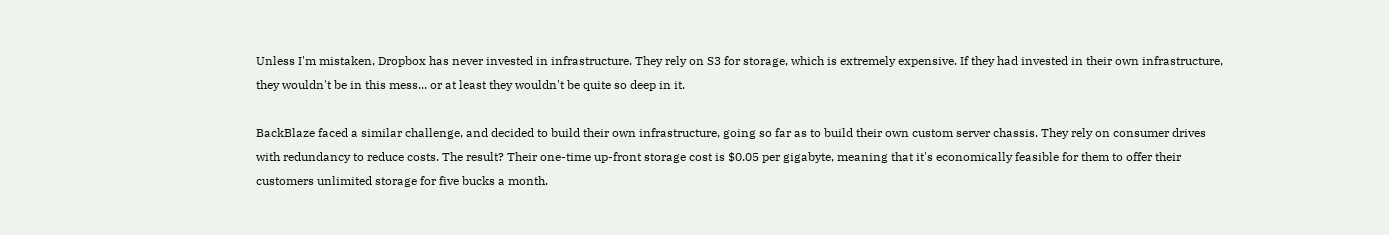Unless I'm mistaken, Dropbox has never invested in infrastructure. They rely on S3 for storage, which is extremely expensive. If they had invested in their own infrastructure, they wouldn't be in this mess... or at least they wouldn't be quite so deep in it.

BackBlaze faced a similar challenge, and decided to build their own infrastructure, going so far as to build their own custom server chassis. They rely on consumer drives with redundancy to reduce costs. The result? Their one-time up-front storage cost is $0.05 per gigabyte, meaning that it's economically feasible for them to offer their customers unlimited storage for five bucks a month.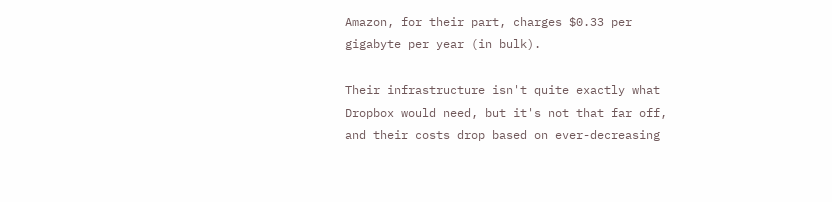Amazon, for their part, charges $0.33 per gigabyte per year (in bulk).

Their infrastructure isn't quite exactly what Dropbox would need, but it's not that far off, and their costs drop based on ever-decreasing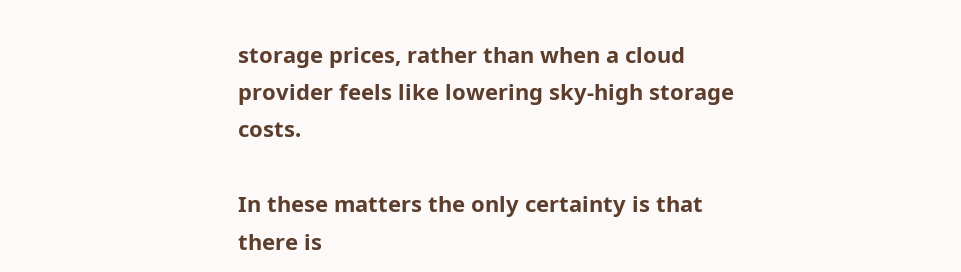storage prices, rather than when a cloud provider feels like lowering sky-high storage costs.

In these matters the only certainty is that there is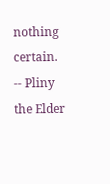nothing certain. -- Pliny the Elder